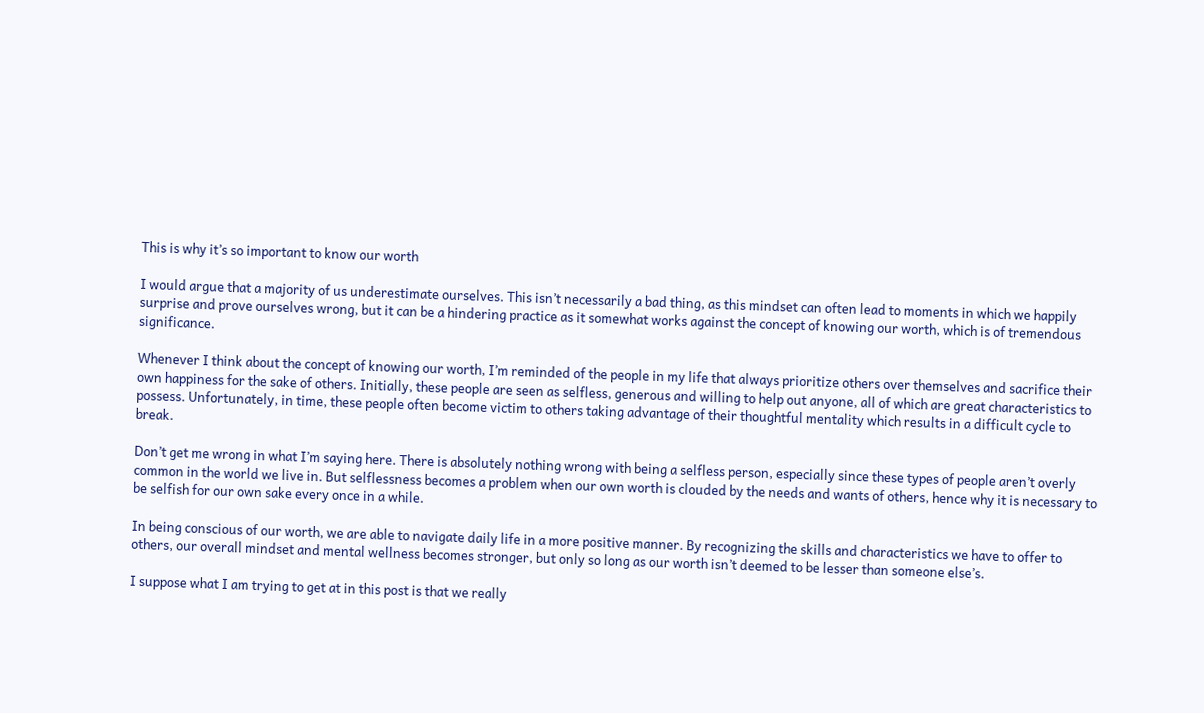This is why it’s so important to know our worth

I would argue that a majority of us underestimate ourselves. This isn’t necessarily a bad thing, as this mindset can often lead to moments in which we happily surprise and prove ourselves wrong, but it can be a hindering practice as it somewhat works against the concept of knowing our worth, which is of tremendous significance.

Whenever I think about the concept of knowing our worth, I’m reminded of the people in my life that always prioritize others over themselves and sacrifice their own happiness for the sake of others. Initially, these people are seen as selfless, generous and willing to help out anyone, all of which are great characteristics to possess. Unfortunately, in time, these people often become victim to others taking advantage of their thoughtful mentality which results in a difficult cycle to break.

Don’t get me wrong in what I’m saying here. There is absolutely nothing wrong with being a selfless person, especially since these types of people aren’t overly common in the world we live in. But selflessness becomes a problem when our own worth is clouded by the needs and wants of others, hence why it is necessary to be selfish for our own sake every once in a while.

In being conscious of our worth, we are able to navigate daily life in a more positive manner. By recognizing the skills and characteristics we have to offer to others, our overall mindset and mental wellness becomes stronger, but only so long as our worth isn’t deemed to be lesser than someone else’s.

I suppose what I am trying to get at in this post is that we really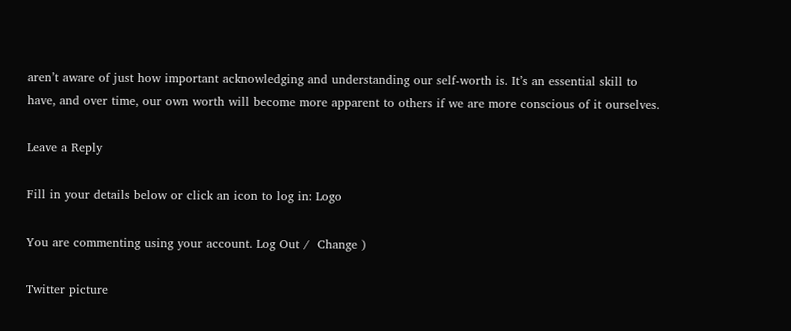aren’t aware of just how important acknowledging and understanding our self-worth is. It’s an essential skill to have, and over time, our own worth will become more apparent to others if we are more conscious of it ourselves.

Leave a Reply

Fill in your details below or click an icon to log in: Logo

You are commenting using your account. Log Out /  Change )

Twitter picture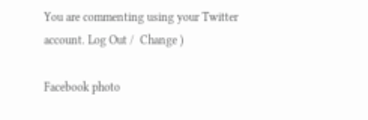You are commenting using your Twitter account. Log Out /  Change )

Facebook photo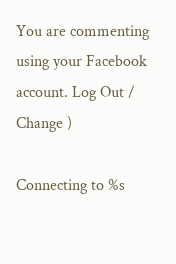You are commenting using your Facebook account. Log Out /  Change )

Connecting to %s